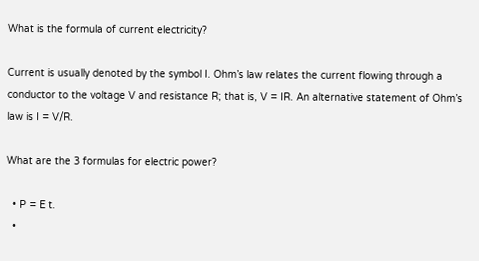What is the formula of current electricity?

Current is usually denoted by the symbol I. Ohm’s law relates the current flowing through a conductor to the voltage V and resistance R; that is, V = IR. An alternative statement of Ohm’s law is I = V/R.

What are the 3 formulas for electric power?

  • P = E t.
  •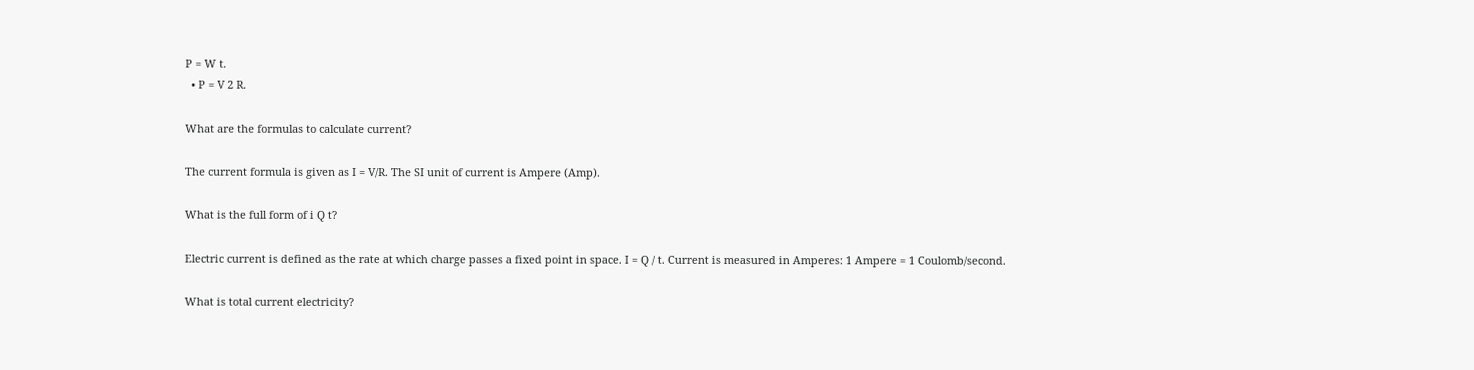P = W t.
  • P = V 2 R.

What are the formulas to calculate current?

The current formula is given as I = V/R. The SI unit of current is Ampere (Amp).

What is the full form of i Q t?

Electric current is defined as the rate at which charge passes a fixed point in space. I = Q / t. Current is measured in Amperes: 1 Ampere = 1 Coulomb/second.

What is total current electricity?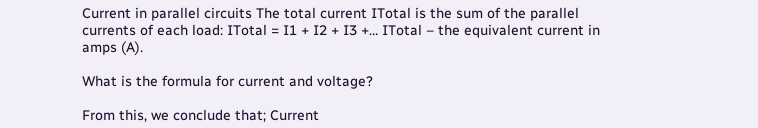Current in parallel circuits The total current ITotal is the sum of the parallel currents of each load: ITotal = I1 + I2 + I3 +… ITotal – the equivalent current in amps (A).

What is the formula for current and voltage?

From this, we conclude that; Current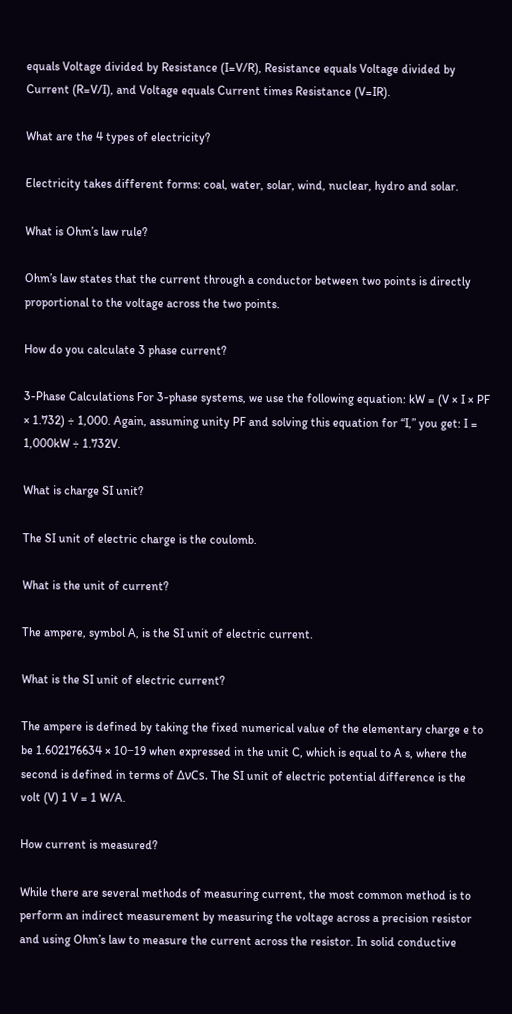equals Voltage divided by Resistance (I=V/R), Resistance equals Voltage divided by Current (R=V/I), and Voltage equals Current times Resistance (V=IR).

What are the 4 types of electricity?

Electricity takes different forms: coal, water, solar, wind, nuclear, hydro and solar.

What is Ohm’s law rule?

Ohm’s law states that the current through a conductor between two points is directly proportional to the voltage across the two points.

How do you calculate 3 phase current?

3-Phase Calculations For 3-phase systems, we use the following equation: kW = (V × I × PF × 1.732) ÷ 1,000. Again, assuming unity PF and solving this equation for “I,” you get: I = 1,000kW ÷ 1.732V.

What is charge SI unit?

The SI unit of electric charge is the coulomb.

What is the unit of current?

The ampere, symbol A, is the SI unit of electric current.

What is the SI unit of electric current?

The ampere is defined by taking the fixed numerical value of the elementary charge e to be 1.602176634 × 10−19 when expressed in the unit C, which is equal to A s, where the second is defined in terms of ∆νCs. The SI unit of electric potential difference is the volt (V) 1 V = 1 W/A.

How current is measured?

While there are several methods of measuring current, the most common method is to perform an indirect measurement by measuring the voltage across a precision resistor and using Ohm’s law to measure the current across the resistor. In solid conductive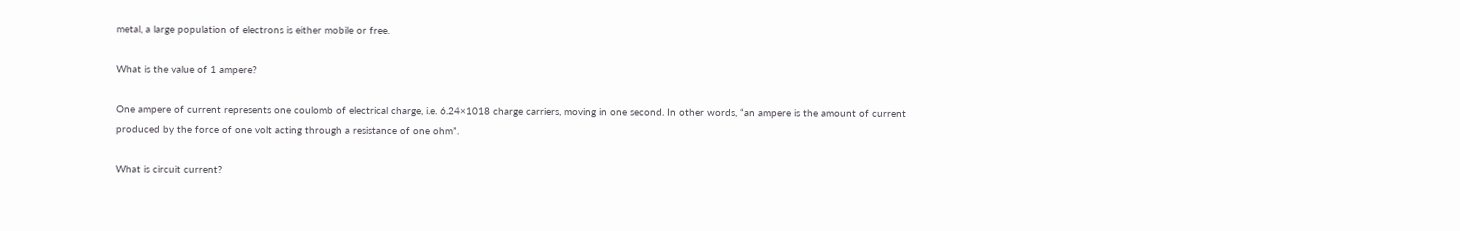metal, a large population of electrons is either mobile or free.

What is the value of 1 ampere?

One ampere of current represents one coulomb of electrical charge, i.e. 6.24×1018 charge carriers, moving in one second. In other words, “an ampere is the amount of current produced by the force of one volt acting through a resistance of one ohm”.

What is circuit current?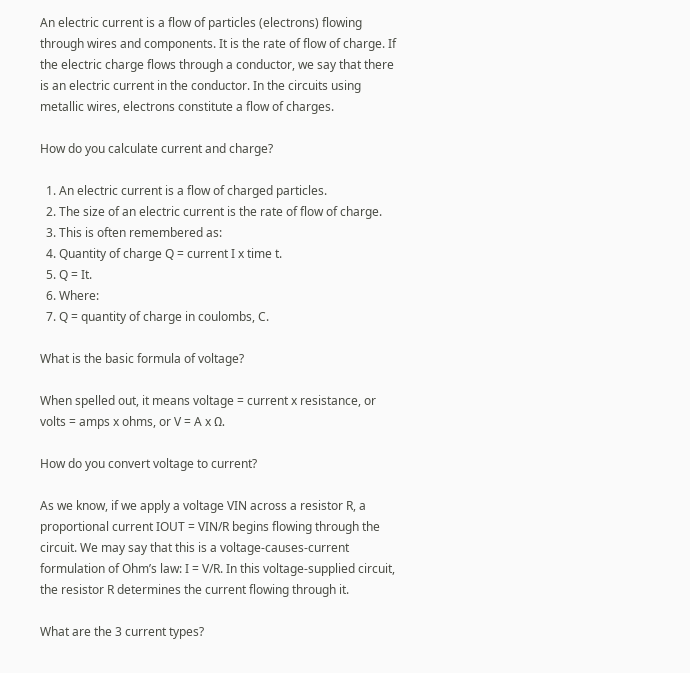An electric current is a flow of particles (electrons) flowing through wires and components. It is the rate of flow of charge. If the electric charge flows through a conductor, we say that there is an electric current in the conductor. In the circuits using metallic wires, electrons constitute a flow of charges.

How do you calculate current and charge?

  1. An electric current is a flow of charged particles.
  2. The size of an electric current is the rate of flow of charge.
  3. This is often remembered as:
  4. Quantity of charge Q = current I x time t.
  5. Q = It.
  6. Where:
  7. Q = quantity of charge in coulombs, C.

What is the basic formula of voltage?

When spelled out, it means voltage = current x resistance, or volts = amps x ohms, or V = A x Ω.

How do you convert voltage to current?

As we know, if we apply a voltage VIN across a resistor R, a proportional current IOUT = VIN/R begins flowing through the circuit. We may say that this is a voltage-causes-current formulation of Ohm’s law: I = V/R. In this voltage-supplied circuit, the resistor R determines the current flowing through it.

What are the 3 current types?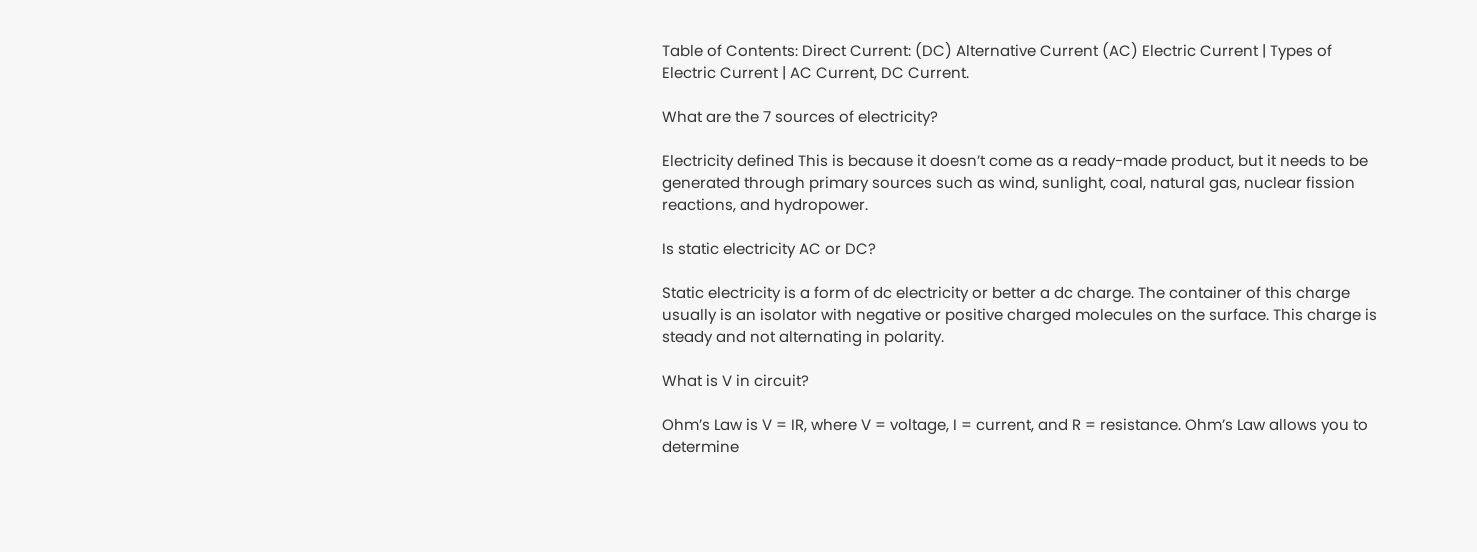Table of Contents: Direct Current: (DC) Alternative Current (AC) Electric Current | Types of Electric Current | AC Current, DC Current.

What are the 7 sources of electricity?

Electricity defined This is because it doesn’t come as a ready-made product, but it needs to be generated through primary sources such as wind, sunlight, coal, natural gas, nuclear fission reactions, and hydropower.

Is static electricity AC or DC?

Static electricity is a form of dc electricity or better a dc charge. The container of this charge usually is an isolator with negative or positive charged molecules on the surface. This charge is steady and not alternating in polarity.

What is V in circuit?

Ohm’s Law is V = IR, where V = voltage, I = current, and R = resistance. Ohm’s Law allows you to determine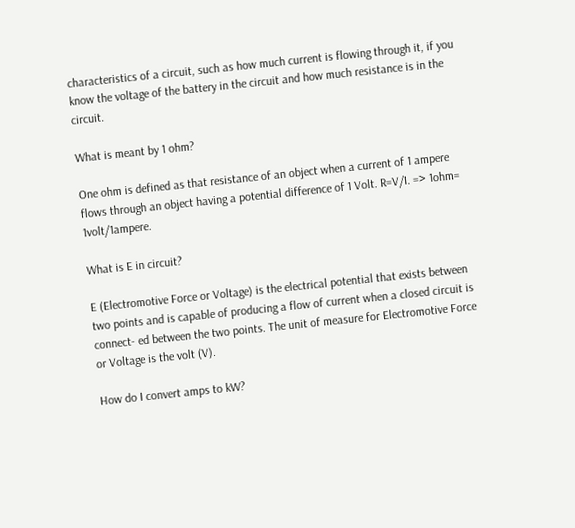characteristics of a circuit, such as how much current is flowing through it, if you know the voltage of the battery in the circuit and how much resistance is in the circuit.

What is meant by 1 ohm?

One ohm is defined as that resistance of an object when a current of 1 ampere flows through an object having a potential difference of 1 Volt. R=V/I. => 1ohm= 1volt/1ampere.

What is E in circuit?

E (Electromotive Force or Voltage) is the electrical potential that exists between two points and is capable of producing a flow of current when a closed circuit is connect- ed between the two points. The unit of measure for Electromotive Force or Voltage is the volt (V).

How do I convert amps to kW?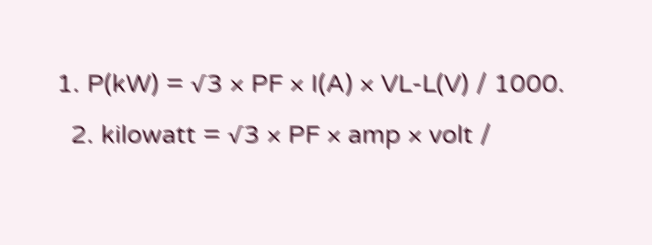1. P(kW) = √3 × PF × I(A) × VL-L(V) / 1000.
  2. kilowatt = √3 × PF × amp × volt /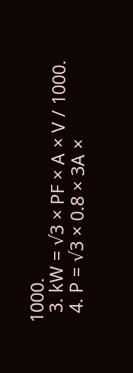1000.
  3. kW = √3 × PF × A × V / 1000.
  4. P = √3 × 0.8 × 3A ×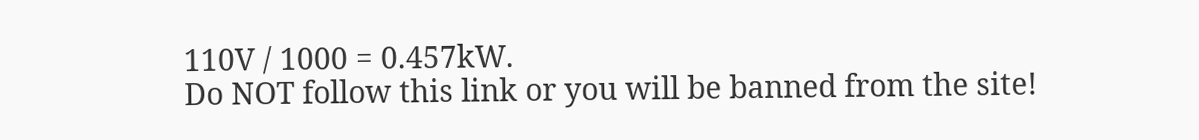110V / 1000 = 0.457kW.
Do NOT follow this link or you will be banned from the site!